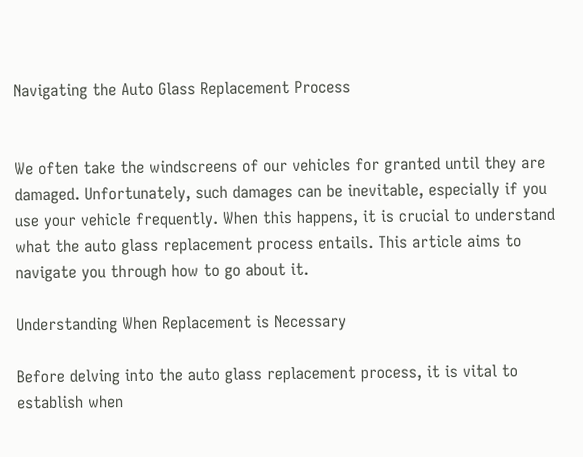Navigating the Auto Glass Replacement Process


We often take the windscreens of our vehicles for granted until they are damaged. Unfortunately, such damages can be inevitable, especially if you use your vehicle frequently. When this happens, it is crucial to understand what the auto glass replacement process entails. This article aims to navigate you through how to go about it.

Understanding When Replacement is Necessary

Before delving into the auto glass replacement process, it is vital to establish when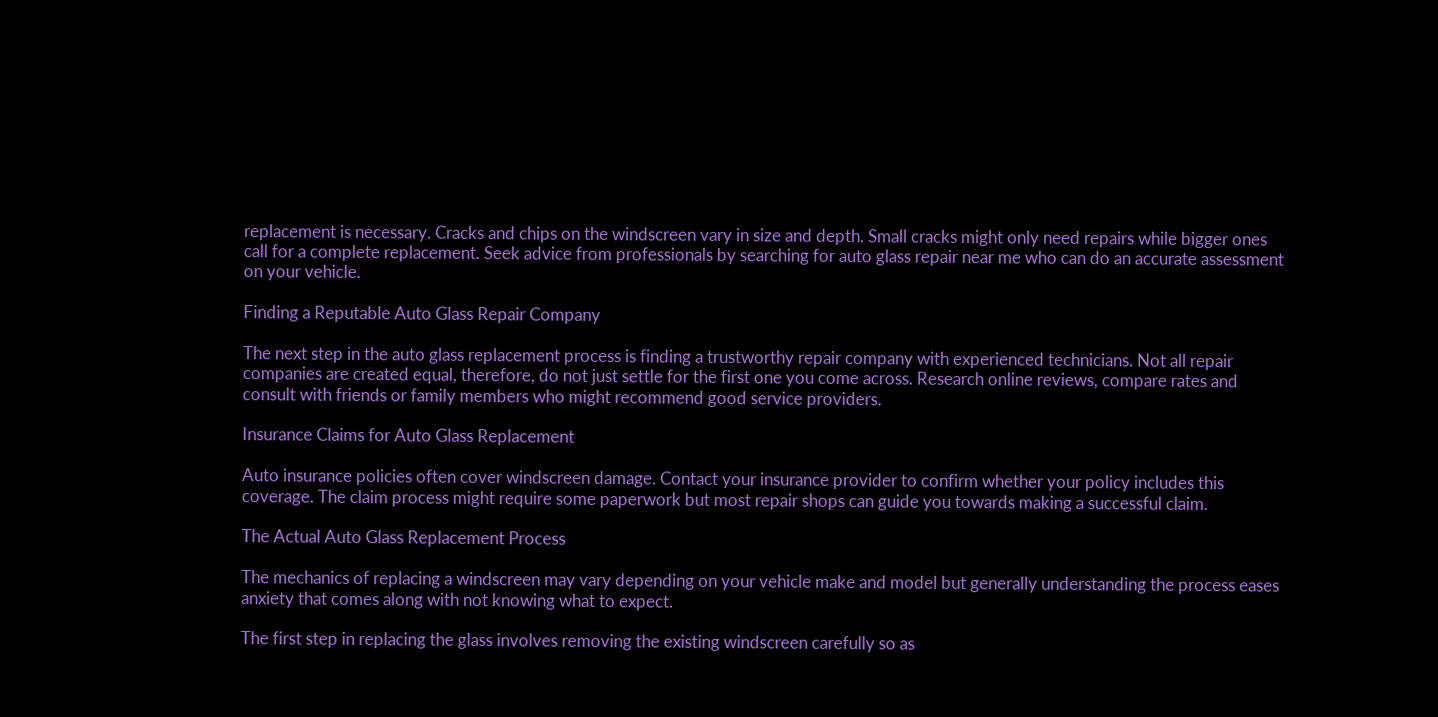replacement is necessary. Cracks and chips on the windscreen vary in size and depth. Small cracks might only need repairs while bigger ones call for a complete replacement. Seek advice from professionals by searching for auto glass repair near me who can do an accurate assessment on your vehicle.

Finding a Reputable Auto Glass Repair Company

The next step in the auto glass replacement process is finding a trustworthy repair company with experienced technicians. Not all repair companies are created equal, therefore, do not just settle for the first one you come across. Research online reviews, compare rates and consult with friends or family members who might recommend good service providers.

Insurance Claims for Auto Glass Replacement

Auto insurance policies often cover windscreen damage. Contact your insurance provider to confirm whether your policy includes this coverage. The claim process might require some paperwork but most repair shops can guide you towards making a successful claim.

The Actual Auto Glass Replacement Process

The mechanics of replacing a windscreen may vary depending on your vehicle make and model but generally understanding the process eases anxiety that comes along with not knowing what to expect.

The first step in replacing the glass involves removing the existing windscreen carefully so as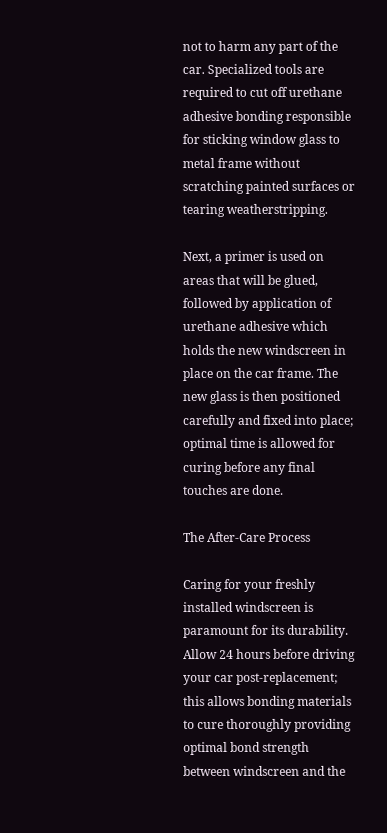not to harm any part of the car. Specialized tools are required to cut off urethane adhesive bonding responsible for sticking window glass to metal frame without scratching painted surfaces or tearing weatherstripping.

Next, a primer is used on areas that will be glued, followed by application of urethane adhesive which holds the new windscreen in place on the car frame. The new glass is then positioned carefully and fixed into place; optimal time is allowed for curing before any final touches are done.

The After-Care Process

Caring for your freshly installed windscreen is paramount for its durability. Allow 24 hours before driving your car post-replacement; this allows bonding materials to cure thoroughly providing optimal bond strength between windscreen and the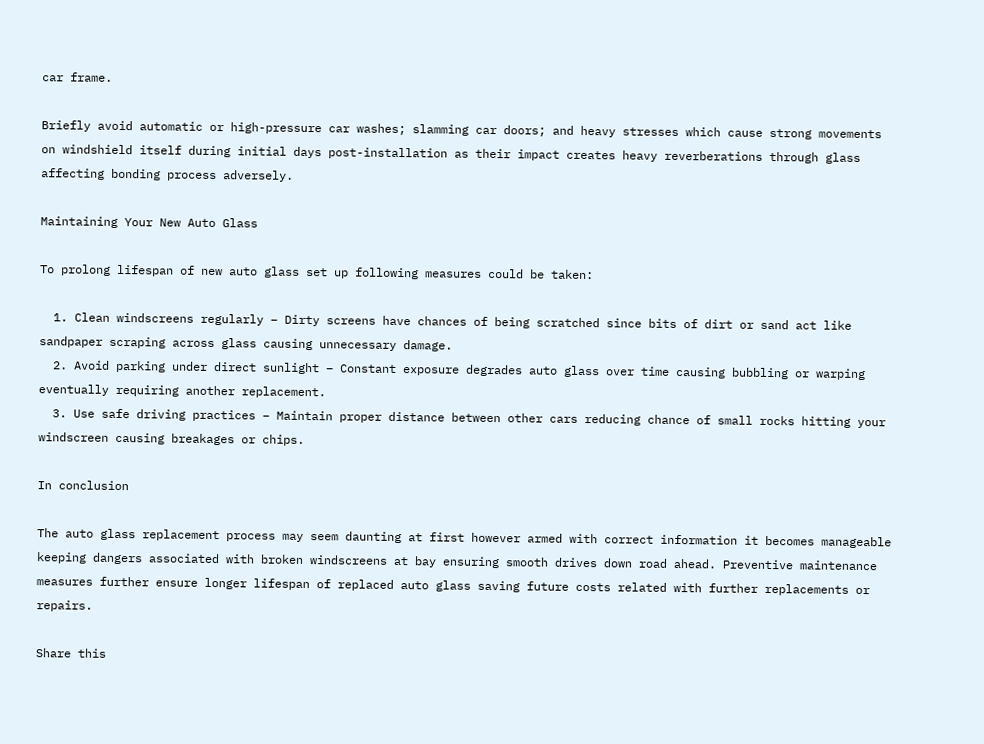car frame.

Briefly avoid automatic or high-pressure car washes; slamming car doors; and heavy stresses which cause strong movements on windshield itself during initial days post-installation as their impact creates heavy reverberations through glass affecting bonding process adversely.

Maintaining Your New Auto Glass

To prolong lifespan of new auto glass set up following measures could be taken:

  1. Clean windscreens regularly – Dirty screens have chances of being scratched since bits of dirt or sand act like sandpaper scraping across glass causing unnecessary damage.
  2. Avoid parking under direct sunlight – Constant exposure degrades auto glass over time causing bubbling or warping eventually requiring another replacement.
  3. Use safe driving practices – Maintain proper distance between other cars reducing chance of small rocks hitting your windscreen causing breakages or chips.

In conclusion

The auto glass replacement process may seem daunting at first however armed with correct information it becomes manageable keeping dangers associated with broken windscreens at bay ensuring smooth drives down road ahead. Preventive maintenance measures further ensure longer lifespan of replaced auto glass saving future costs related with further replacements or repairs.

Share this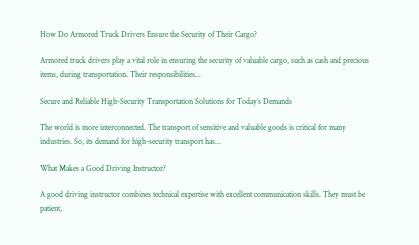How Do Armored Truck Drivers Ensure the Security of Their Cargo?

Armored truck drivers play a vital role in ensuring the security of valuable cargo, such as cash and precious items, during transportation. Their responsibilities...

Secure and Reliable High-Security Transportation Solutions for Today’s Demands

The world is more interconnected. The transport of sensitive and valuable goods is critical for many industries. So, its demand for high-security transport has...

What Makes a Good Driving Instructor?

A good driving instructor combines technical expertise with excellent communication skills. They must be patient,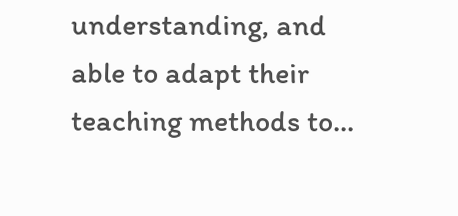understanding, and able to adapt their teaching methods to...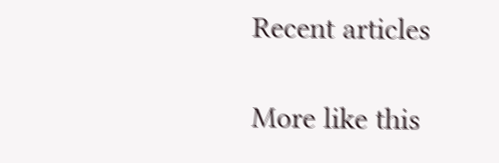Recent articles

More like this